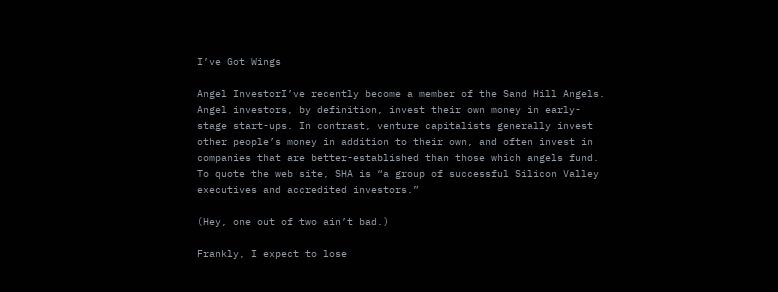I’ve Got Wings

Angel InvestorI’ve recently become a member of the Sand Hill Angels. Angel investors, by definition, invest their own money in early-stage start-ups. In contrast, venture capitalists generally invest other people’s money in addition to their own, and often invest in companies that are better-established than those which angels fund. To quote the web site, SHA is “a group of successful Silicon Valley executives and accredited investors.”

(Hey, one out of two ain’t bad.)

Frankly, I expect to lose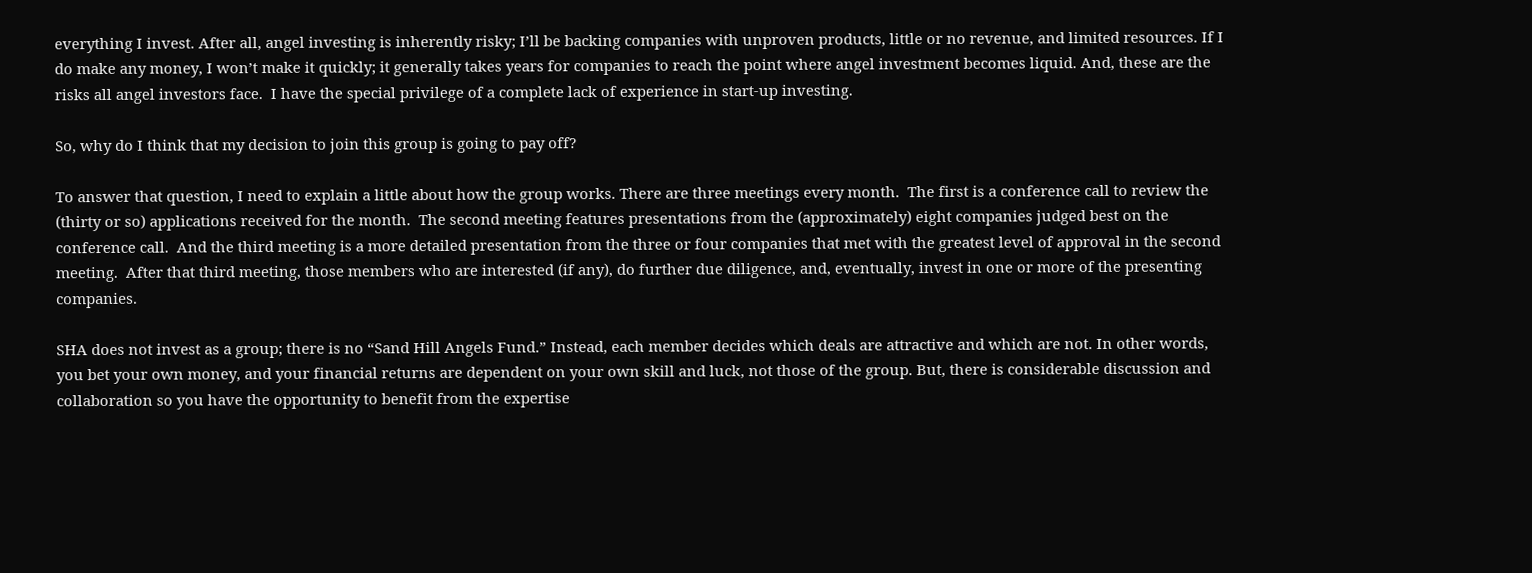everything I invest. After all, angel investing is inherently risky; I’ll be backing companies with unproven products, little or no revenue, and limited resources. If I do make any money, I won’t make it quickly; it generally takes years for companies to reach the point where angel investment becomes liquid. And, these are the risks all angel investors face.  I have the special privilege of a complete lack of experience in start-up investing.

So, why do I think that my decision to join this group is going to pay off?

To answer that question, I need to explain a little about how the group works. There are three meetings every month.  The first is a conference call to review the (thirty or so) applications received for the month.  The second meeting features presentations from the (approximately) eight companies judged best on the conference call.  And the third meeting is a more detailed presentation from the three or four companies that met with the greatest level of approval in the second meeting.  After that third meeting, those members who are interested (if any), do further due diligence, and, eventually, invest in one or more of the presenting companies.

SHA does not invest as a group; there is no “Sand Hill Angels Fund.” Instead, each member decides which deals are attractive and which are not. In other words, you bet your own money, and your financial returns are dependent on your own skill and luck, not those of the group. But, there is considerable discussion and collaboration so you have the opportunity to benefit from the expertise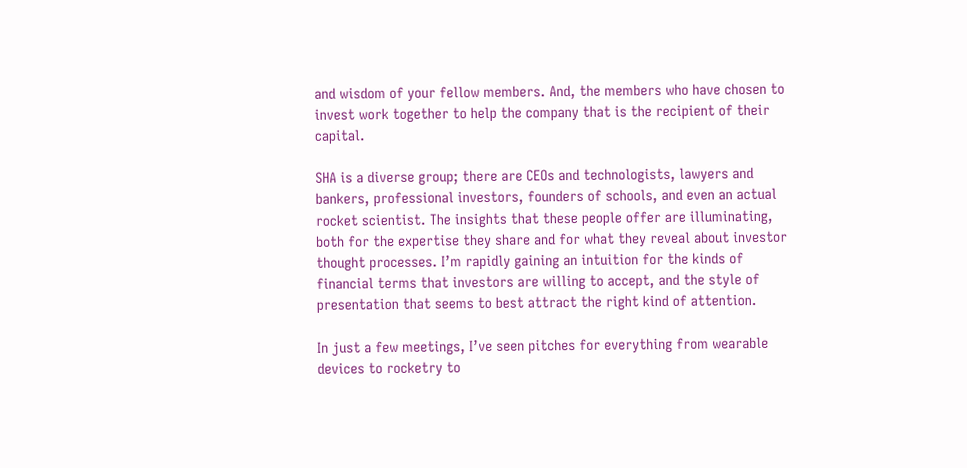and wisdom of your fellow members. And, the members who have chosen to invest work together to help the company that is the recipient of their capital.

SHA is a diverse group; there are CEOs and technologists, lawyers and bankers, professional investors, founders of schools, and even an actual rocket scientist. The insights that these people offer are illuminating, both for the expertise they share and for what they reveal about investor thought processes. I’m rapidly gaining an intuition for the kinds of financial terms that investors are willing to accept, and the style of presentation that seems to best attract the right kind of attention.

In just a few meetings, I’ve seen pitches for everything from wearable devices to rocketry to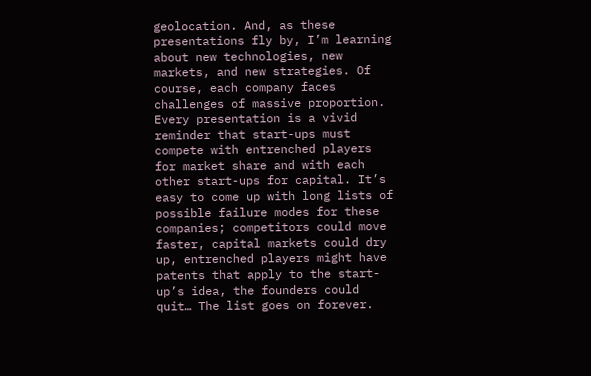geolocation. And, as these presentations fly by, I’m learning about new technologies, new markets, and new strategies. Of course, each company faces challenges of massive proportion. Every presentation is a vivid reminder that start-ups must compete with entrenched players for market share and with each other start-ups for capital. It’s easy to come up with long lists of possible failure modes for these companies; competitors could move faster, capital markets could dry up, entrenched players might have patents that apply to the start-up’s idea, the founders could quit… The list goes on forever.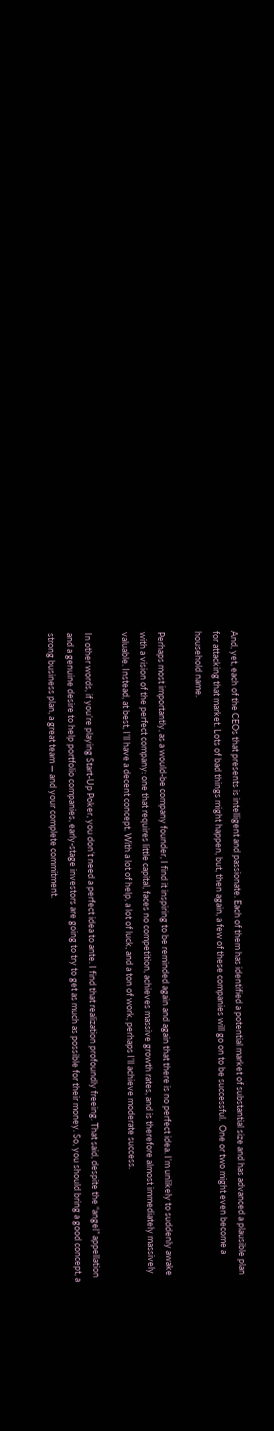And, yet, each of the CEOs that presents is intelligent and passionate. Each of them has identified a potential market of substantial size and has advanced a plausible plan for attacking that market. Lots of bad things might happen, but, then again, a few of these companies will go on to be successful.  One or two might even become a household name.

Perhaps most importantly, as a would-be company founder, I find it inspiring to be reminded again and again that there is no perfect idea. I’m unlikely to suddenly awake with a vision of the perfect company: one that requires little capital, faces no competition, achieves massive growth rates, and is therefore almost immediately massively valuable. Instead, at best, I’ll have a decent concept. With a lot of help, a lot of luck, and a ton of work, perhaps I’ll achieve moderate success.

In other words, if you’re playing Start-Up Poker, you don’t need a perfect idea to ante. I find that realization profoundly freeing. That said, despite the “angel” appellation and a genuine desire to help portfolio companies, early-stage investors are going to try to get as much as possible for their money. So, you should bring a good concept, a strong business plan, a great team — and your complete commitment.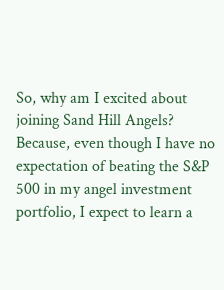So, why am I excited about joining Sand Hill Angels?  Because, even though I have no expectation of beating the S&P 500 in my angel investment portfolio, I expect to learn a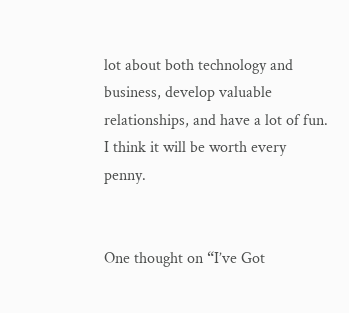lot about both technology and business, develop valuable relationships, and have a lot of fun. I think it will be worth every penny.


One thought on “I’ve Got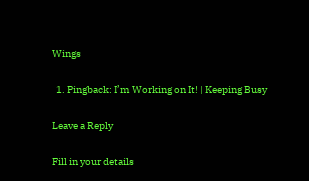Wings

  1. Pingback: I’m Working on It! | Keeping Busy

Leave a Reply

Fill in your details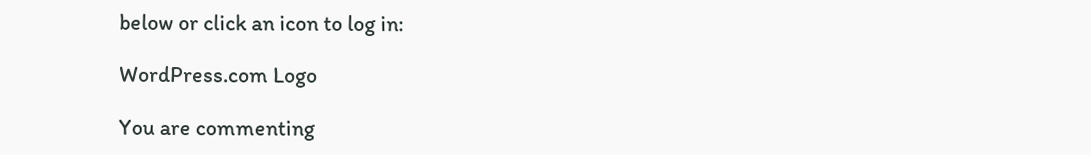below or click an icon to log in:

WordPress.com Logo

You are commenting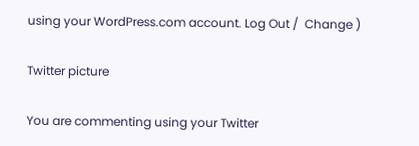using your WordPress.com account. Log Out /  Change )

Twitter picture

You are commenting using your Twitter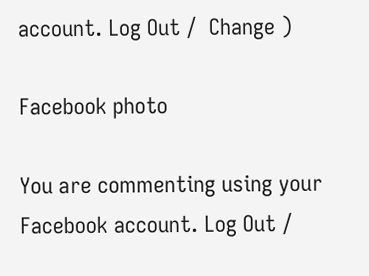account. Log Out /  Change )

Facebook photo

You are commenting using your Facebook account. Log Out /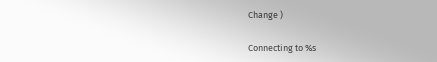Change )

Connecting to %s